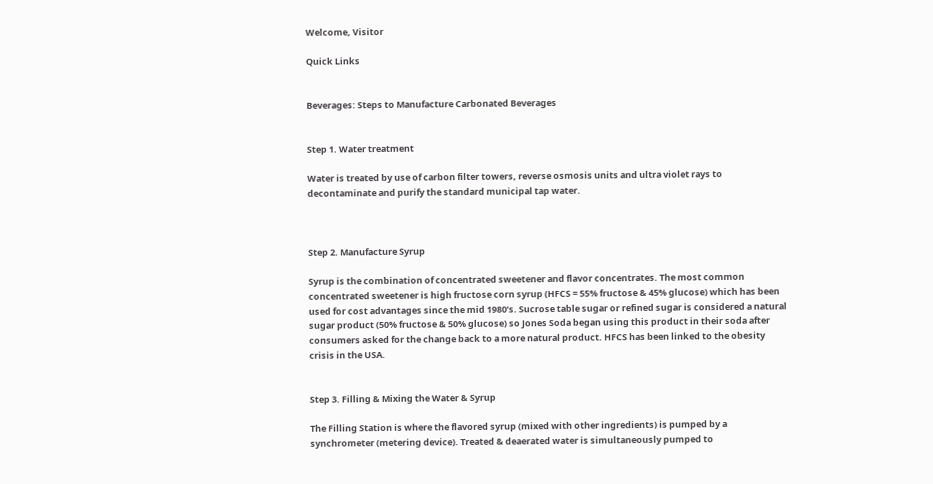Welcome, Visitor

Quick Links


Beverages: Steps to Manufacture Carbonated Beverages


Step 1. Water treatment

Water is treated by use of carbon filter towers, reverse osmosis units and ultra violet rays to decontaminate and purify the standard municipal tap water.



Step 2. Manufacture Syrup

Syrup is the combination of concentrated sweetener and flavor concentrates. The most common concentrated sweetener is high fructose corn syrup (HFCS = 55% fructose & 45% glucose) which has been used for cost advantages since the mid 1980’s. Sucrose table sugar or refined sugar is considered a natural sugar product (50% fructose & 50% glucose) so Jones Soda began using this product in their soda after consumers asked for the change back to a more natural product. HFCS has been linked to the obesity crisis in the USA.


Step 3. Filling & Mixing the Water & Syrup

The Filling Station is where the flavored syrup (mixed with other ingredients) is pumped by a synchrometer (metering device). Treated & deaerated water is simultaneously pumped to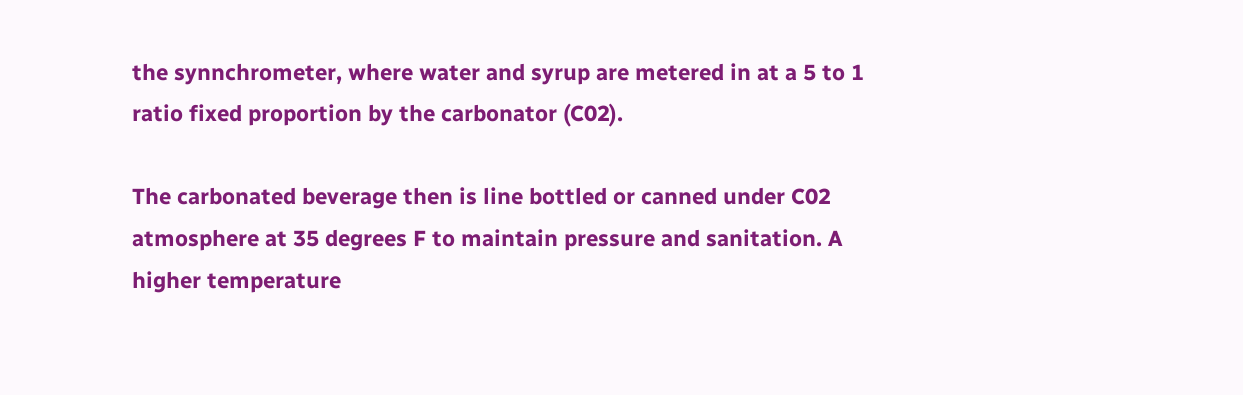the synnchrometer, where water and syrup are metered in at a 5 to 1 ratio fixed proportion by the carbonator (C02).

The carbonated beverage then is line bottled or canned under C02 atmosphere at 35 degrees F to maintain pressure and sanitation. A higher temperature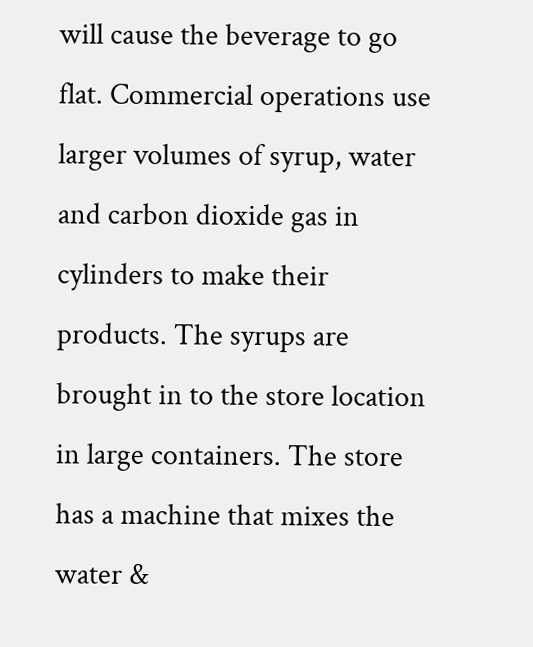will cause the beverage to go flat. Commercial operations use larger volumes of syrup, water and carbon dioxide gas in cylinders to make their products. The syrups are brought in to the store location in large containers. The store has a machine that mixes the water &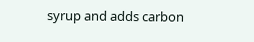syrup and adds carbon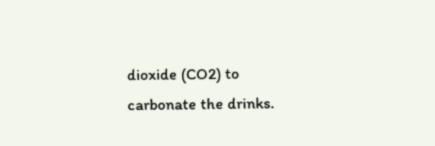dioxide (CO2) to carbonate the drinks.